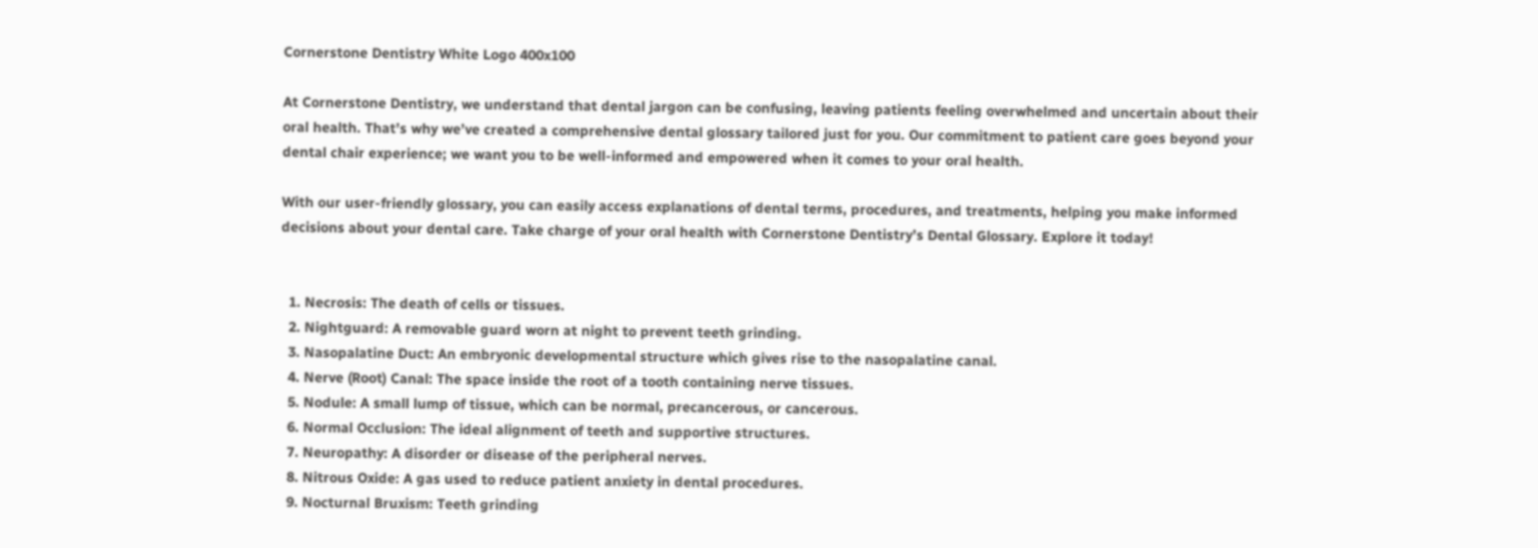Cornerstone Dentistry White Logo 400x100

At Cornerstone Dentistry, we understand that dental jargon can be confusing, leaving patients feeling overwhelmed and uncertain about their oral health. That’s why we’ve created a comprehensive dental glossary tailored just for you. Our commitment to patient care goes beyond your dental chair experience; we want you to be well-informed and empowered when it comes to your oral health.

With our user-friendly glossary, you can easily access explanations of dental terms, procedures, and treatments, helping you make informed decisions about your dental care. Take charge of your oral health with Cornerstone Dentistry’s Dental Glossary. Explore it today!


  1. Necrosis: The death of cells or tissues.
  2. Nightguard: A removable guard worn at night to prevent teeth grinding.
  3. Nasopalatine Duct: An embryonic developmental structure which gives rise to the nasopalatine canal.
  4. Nerve (Root) Canal: The space inside the root of a tooth containing nerve tissues.
  5. Nodule: A small lump of tissue, which can be normal, precancerous, or cancerous.
  6. Normal Occlusion: The ideal alignment of teeth and supportive structures.
  7. Neuropathy: A disorder or disease of the peripheral nerves.
  8. Nitrous Oxide: A gas used to reduce patient anxiety in dental procedures.
  9. Nocturnal Bruxism: Teeth grinding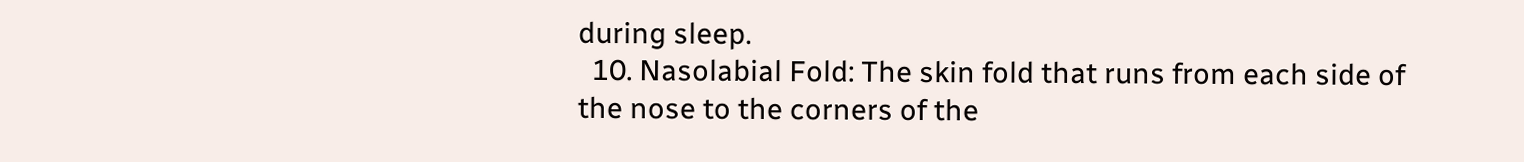during sleep.
  10. Nasolabial Fold: The skin fold that runs from each side of the nose to the corners of the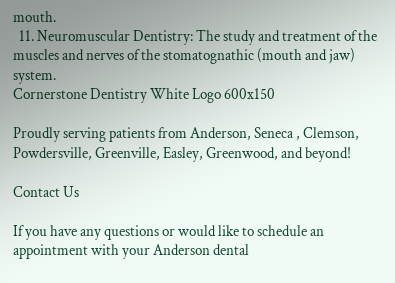mouth.
  11. Neuromuscular Dentistry: The study and treatment of the muscles and nerves of the stomatognathic (mouth and jaw) system.
Cornerstone Dentistry White Logo 600x150

Proudly serving patients from Anderson, Seneca , Clemson, Powdersville, Greenville, Easley, Greenwood, and beyond!

Contact Us

If you have any questions or would like to schedule an appointment with your Anderson dental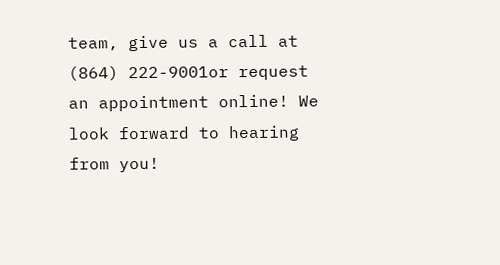team, give us a call at (864) 222-9001or request an appointment online! We look forward to hearing from you!